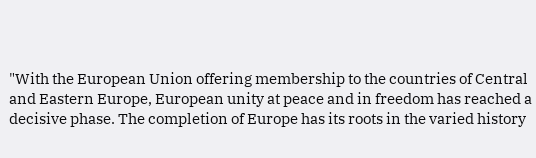"With the European Union offering membership to the countries of Central and Eastern Europe, European unity at peace and in freedom has reached a decisive phase. The completion of Europe has its roots in the varied history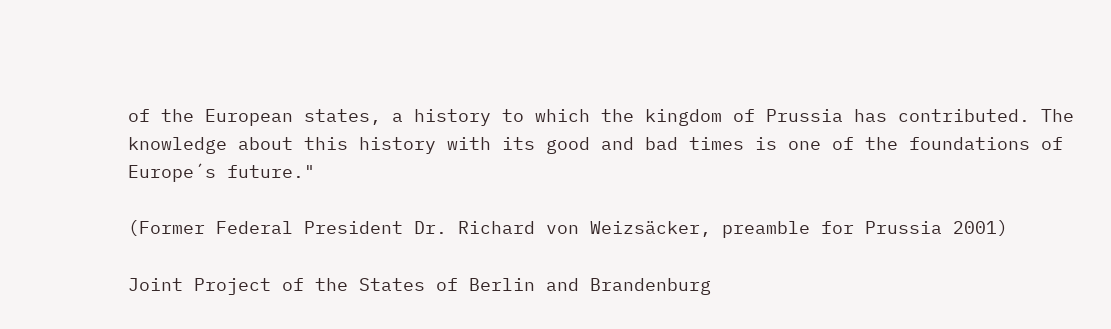of the European states, a history to which the kingdom of Prussia has contributed. The knowledge about this history with its good and bad times is one of the foundations of Europe´s future."

(Former Federal President Dr. Richard von Weizsäcker, preamble for Prussia 2001)

Joint Project of the States of Berlin and Brandenburg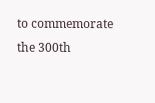to commemorate the 300th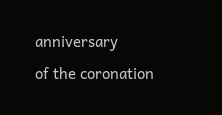anniversary
of the coronation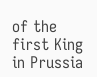of the first King in Prussia